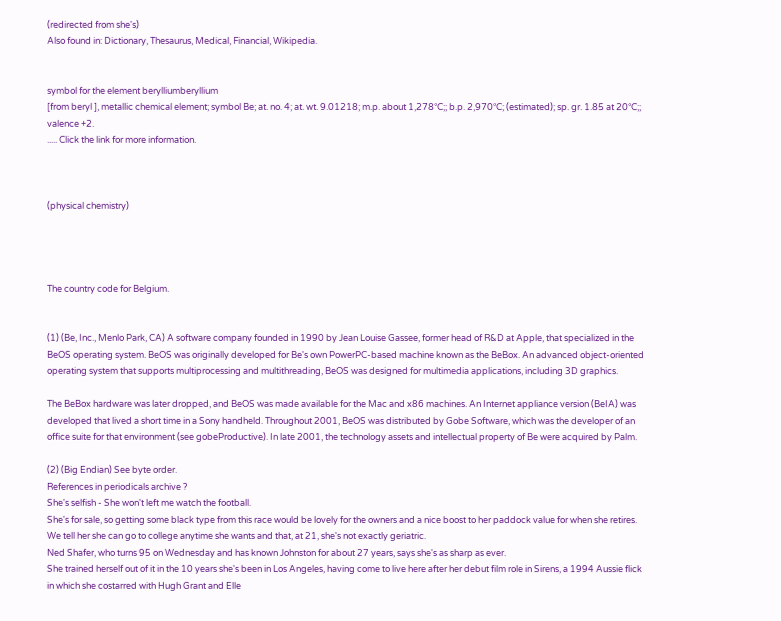(redirected from she's)
Also found in: Dictionary, Thesaurus, Medical, Financial, Wikipedia.


symbol for the element berylliumberyllium
[from beryl ], metallic chemical element; symbol Be; at. no. 4; at. wt. 9.01218; m.p. about 1,278°C;; b.p. 2,970°C; (estimated); sp. gr. 1.85 at 20°C;; valence +2.
..... Click the link for more information.



(physical chemistry)




The country code for Belgium.


(1) (Be, Inc., Menlo Park, CA) A software company founded in 1990 by Jean Louise Gassee, former head of R&D at Apple, that specialized in the BeOS operating system. BeOS was originally developed for Be's own PowerPC-based machine known as the BeBox. An advanced object-oriented operating system that supports multiprocessing and multithreading, BeOS was designed for multimedia applications, including 3D graphics.

The BeBox hardware was later dropped, and BeOS was made available for the Mac and x86 machines. An Internet appliance version (BeIA) was developed that lived a short time in a Sony handheld. Throughout 2001, BeOS was distributed by Gobe Software, which was the developer of an office suite for that environment (see gobeProductive). In late 2001, the technology assets and intellectual property of Be were acquired by Palm.

(2) (Big Endian) See byte order.
References in periodicals archive ?
She's selfish - She won't left me watch the football.
She's for sale, so getting some black type from this race would be lovely for the owners and a nice boost to her paddock value for when she retires.
We tell her she can go to college anytime she wants and that, at 21, she's not exactly geriatric.
Ned Shafer, who turns 95 on Wednesday and has known Johnston for about 27 years, says she's as sharp as ever.
She trained herself out of it in the 10 years she's been in Los Angeles, having come to live here after her debut film role in Sirens, a 1994 Aussie flick in which she costarred with Hugh Grant and Elle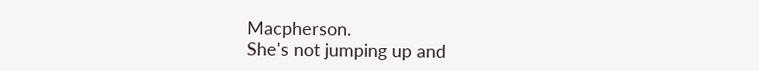Macpherson.
She's not jumping up and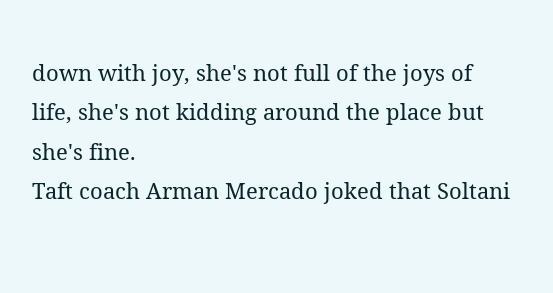down with joy, she's not full of the joys of life, she's not kidding around the place but she's fine.
Taft coach Arman Mercado joked that Soltani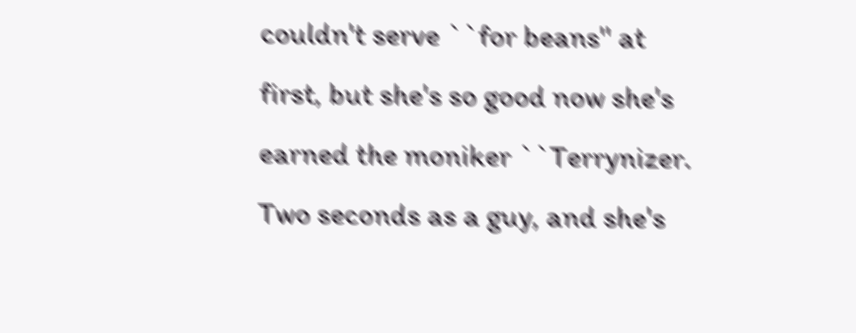couldn't serve ``for beans'' at first, but she's so good now she's earned the moniker ``Terrynizer.
Two seconds as a guy, and she's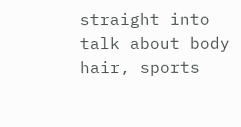straight into talk about body hair, sports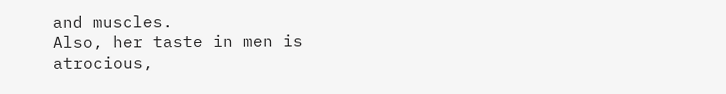and muscles.
Also, her taste in men is atrocious,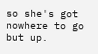so she's got nowhere to go but up.